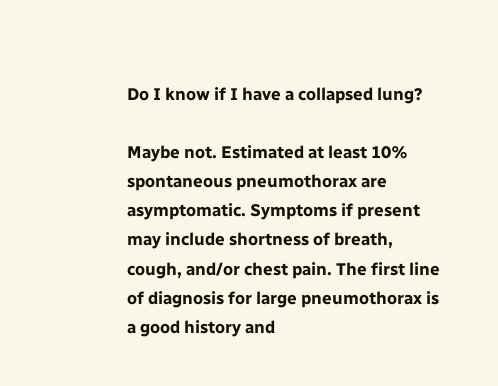Do I know if I have a collapsed lung?

Maybe not. Estimated at least 10% spontaneous pneumothorax are asymptomatic. Symptoms if present may include shortness of breath, cough, and/or chest pain. The first line of diagnosis for large pneumothorax is a good history and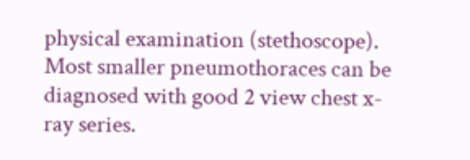physical examination (stethoscope). Most smaller pneumothoraces can be diagnosed with good 2 view chest x-ray series.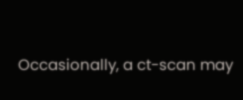Occasionally, a ct-scan may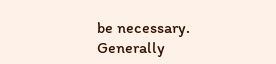be necessary.
Generally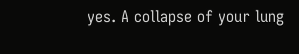yes. A collapse of your lung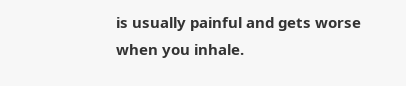is usually painful and gets worse when you inhale.